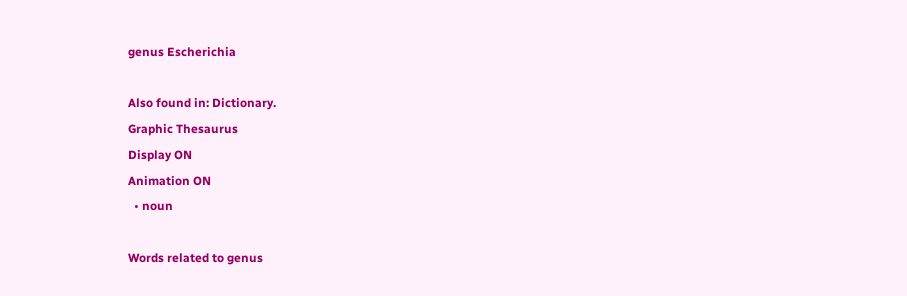genus Escherichia

Also found in: Dictionary.
Graphic Thesaurus
Display ON
Animation ON
  • noun

Words related to genus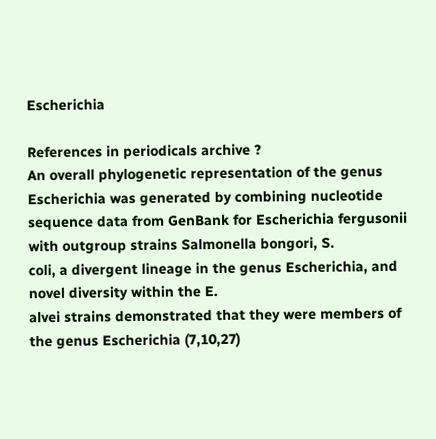Escherichia

References in periodicals archive ?
An overall phylogenetic representation of the genus Escherichia was generated by combining nucleotide sequence data from GenBank for Escherichia fergusonii with outgroup strains Salmonella bongori, S.
coli, a divergent lineage in the genus Escherichia, and novel diversity within the E.
alvei strains demonstrated that they were members of the genus Escherichia (7,10,27)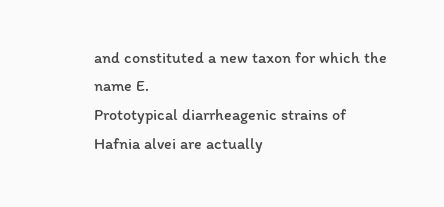and constituted a new taxon for which the name E.
Prototypical diarrheagenic strains of Hafnia alvei are actually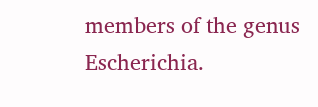members of the genus Escherichia.